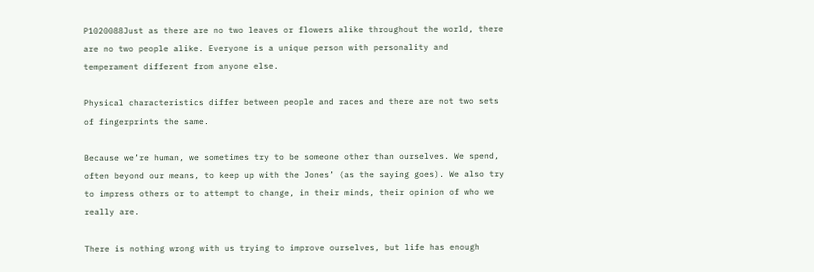P1020088Just as there are no two leaves or flowers alike throughout the world, there are no two people alike. Everyone is a unique person with personality and temperament different from anyone else.

Physical characteristics differ between people and races and there are not two sets of fingerprints the same.

Because we’re human, we sometimes try to be someone other than ourselves. We spend, often beyond our means, to keep up with the Jones’ (as the saying goes). We also try to impress others or to attempt to change, in their minds, their opinion of who we really are.

There is nothing wrong with us trying to improve ourselves, but life has enough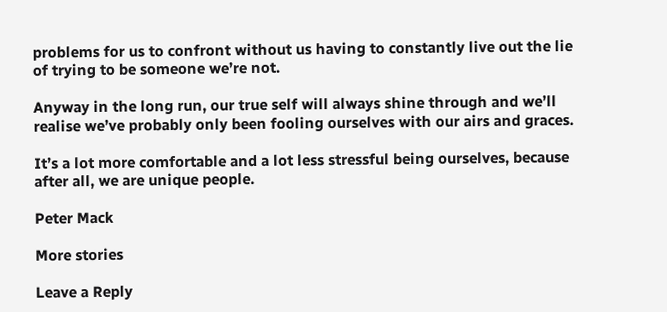problems for us to confront without us having to constantly live out the lie of trying to be someone we’re not.

Anyway in the long run, our true self will always shine through and we’ll realise we’ve probably only been fooling ourselves with our airs and graces.

It’s a lot more comfortable and a lot less stressful being ourselves, because after all, we are unique people.

Peter Mack

More stories

Leave a Reply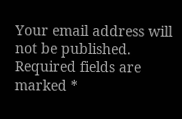Your email address will not be published. Required fields are marked *